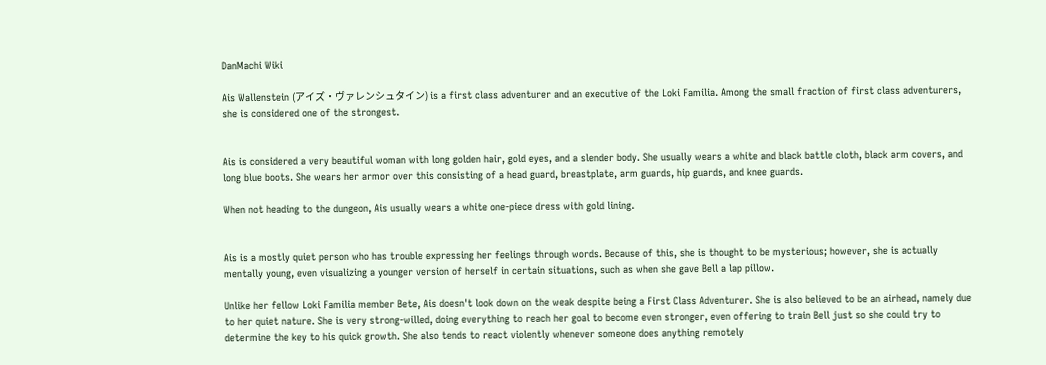DanMachi Wiki

Ais Wallenstein (アイズ・ヴァレンシュタイン) is a first class adventurer and an executive of the Loki Familia. Among the small fraction of first class adventurers, she is considered one of the strongest.


Ais is considered a very beautiful woman with long golden hair, gold eyes, and a slender body. She usually wears a white and black battle cloth, black arm covers, and long blue boots. She wears her armor over this consisting of a head guard, breastplate, arm guards, hip guards, and knee guards.

When not heading to the dungeon, Ais usually wears a white one-piece dress with gold lining.


Ais is a mostly quiet person who has trouble expressing her feelings through words. Because of this, she is thought to be mysterious; however, she is actually mentally young, even visualizing a younger version of herself in certain situations, such as when she gave Bell a lap pillow.

Unlike her fellow Loki Familia member Bete, Ais doesn't look down on the weak despite being a First Class Adventurer. She is also believed to be an airhead, namely due to her quiet nature. She is very strong-willed, doing everything to reach her goal to become even stronger, even offering to train Bell just so she could try to determine the key to his quick growth. She also tends to react violently whenever someone does anything remotely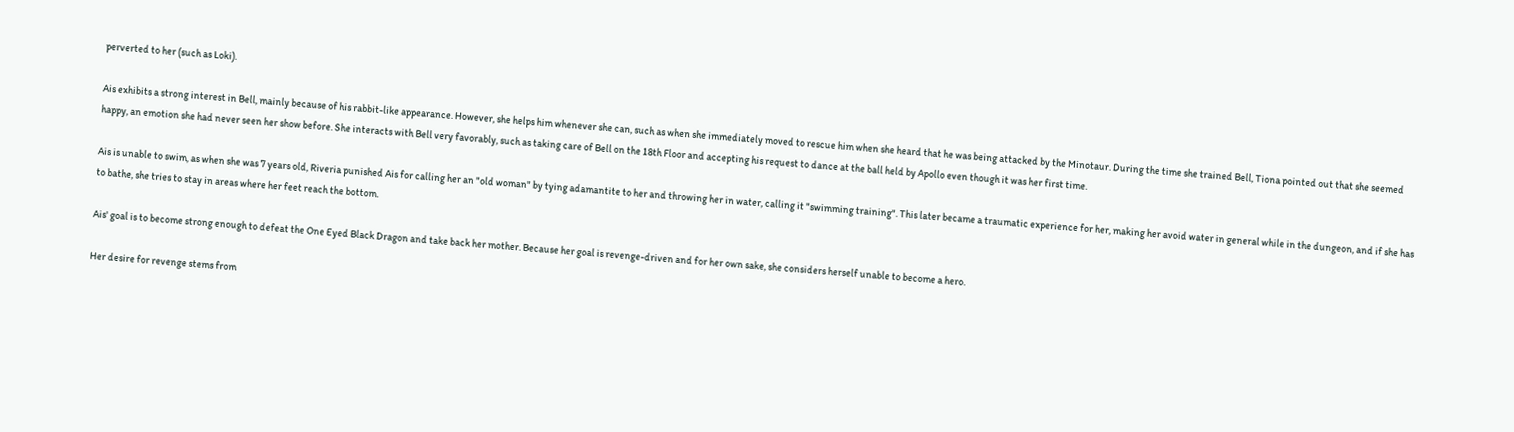perverted to her (such as Loki).

Ais exhibits a strong interest in Bell, mainly because of his rabbit-like appearance. However, she helps him whenever she can, such as when she immediately moved to rescue him when she heard that he was being attacked by the Minotaur. During the time she trained Bell, Tiona pointed out that she seemed happy, an emotion she had never seen her show before. She interacts with Bell very favorably, such as taking care of Bell on the 18th Floor and accepting his request to dance at the ball held by Apollo even though it was her first time.

Ais is unable to swim, as when she was 7 years old, Riveria punished Ais for calling her an "old woman" by tying adamantite to her and throwing her in water, calling it "swimming training". This later became a traumatic experience for her, making her avoid water in general while in the dungeon, and if she has to bathe, she tries to stay in areas where her feet reach the bottom.

Ais' goal is to become strong enough to defeat the One Eyed Black Dragon and take back her mother. Because her goal is revenge-driven and for her own sake, she considers herself unable to become a hero.

Her desire for revenge stems from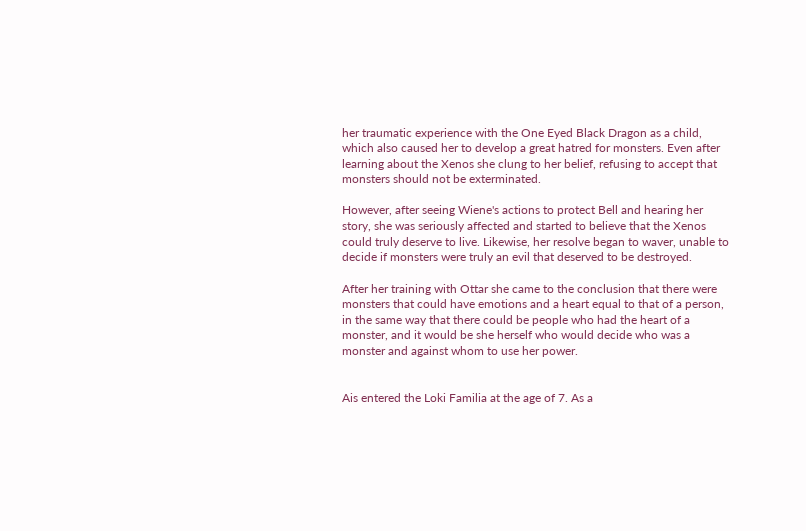her traumatic experience with the One Eyed Black Dragon as a child, which also caused her to develop a great hatred for monsters. Even after learning about the Xenos she clung to her belief, refusing to accept that monsters should not be exterminated.

However, after seeing Wiene's actions to protect Bell and hearing her story, she was seriously affected and started to believe that the Xenos could truly deserve to live. Likewise, her resolve began to waver, unable to decide if monsters were truly an evil that deserved to be destroyed.

After her training with Ottar she came to the conclusion that there were monsters that could have emotions and a heart equal to that of a person, in the same way that there could be people who had the heart of a monster, and it would be she herself who would decide who was a monster and against whom to use her power.


Ais entered the Loki Familia at the age of 7. As a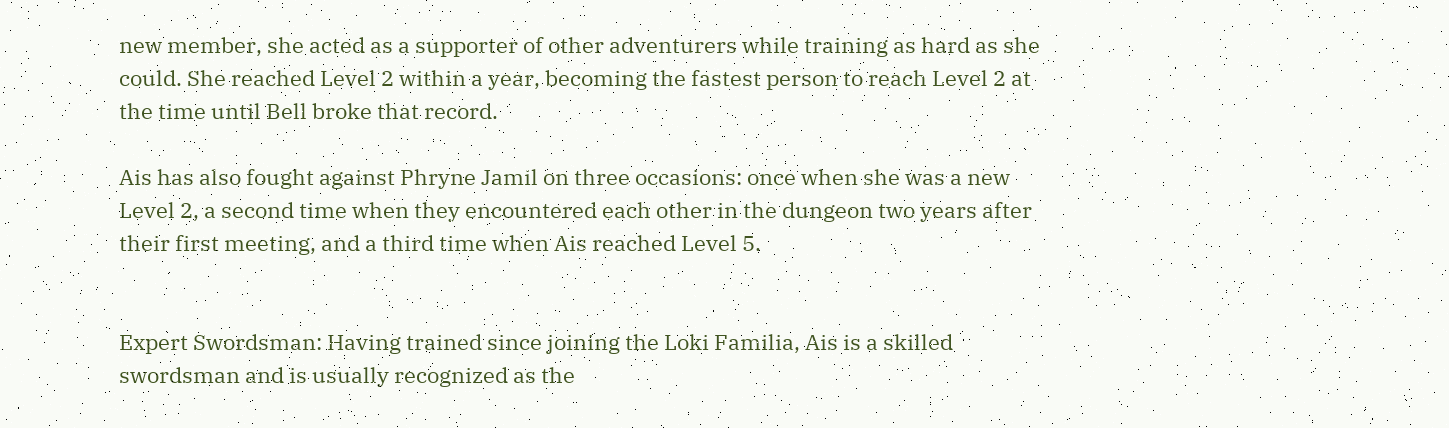new member, she acted as a supporter of other adventurers while training as hard as she could. She reached Level 2 within a year, becoming the fastest person to reach Level 2 at the time until Bell broke that record.

Ais has also fought against Phryne Jamil on three occasions: once when she was a new Level 2, a second time when they encountered each other in the dungeon two years after their first meeting, and a third time when Ais reached Level 5.


Expert Swordsman: Having trained since joining the Loki Familia, Ais is a skilled swordsman and is usually recognized as the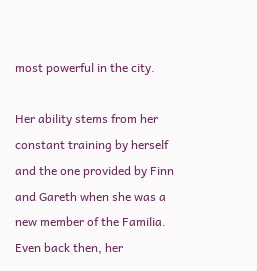most powerful in the city.

Her ability stems from her constant training by herself and the one provided by Finn and Gareth when she was a new member of the Familia. Even back then, her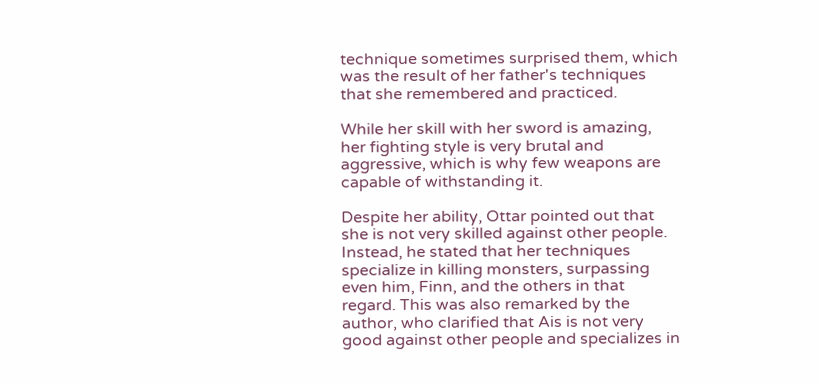technique sometimes surprised them, which was the result of her father's techniques that she remembered and practiced.

While her skill with her sword is amazing, her fighting style is very brutal and aggressive, which is why few weapons are capable of withstanding it.

Despite her ability, Ottar pointed out that she is not very skilled against other people. Instead, he stated that her techniques specialize in killing monsters, surpassing even him, Finn, and the others in that regard. This was also remarked by the author, who clarified that Ais is not very good against other people and specializes in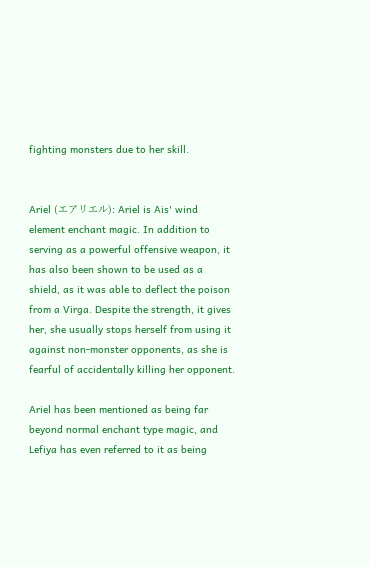fighting monsters due to her skill.


Ariel (エアリエル): Ariel is Ais' wind element enchant magic. In addition to serving as a powerful offensive weapon, it has also been shown to be used as a shield, as it was able to deflect the poison from a Virga. Despite the strength, it gives her, she usually stops herself from using it against non-monster opponents, as she is fearful of accidentally killing her opponent.

Ariel has been mentioned as being far beyond normal enchant type magic, and Lefiya has even referred to it as being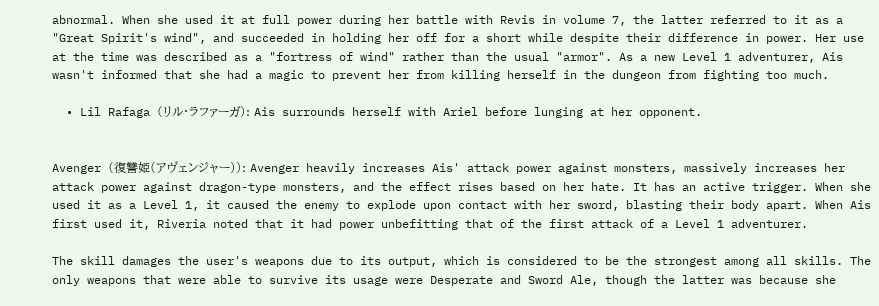abnormal. When she used it at full power during her battle with Revis in volume 7, the latter referred to it as a "Great Spirit's wind", and succeeded in holding her off for a short while despite their difference in power. Her use at the time was described as a "fortress of wind" rather than the usual "armor". As a new Level 1 adventurer, Ais wasn't informed that she had a magic to prevent her from killing herself in the dungeon from fighting too much.

  • Lil Rafaga (リル・ラファーガ): Ais surrounds herself with Ariel before lunging at her opponent.


Avenger (復讐姫(アヴェンジャー)): Avenger heavily increases Ais' attack power against monsters, massively increases her attack power against dragon-type monsters, and the effect rises based on her hate. It has an active trigger. When she used it as a Level 1, it caused the enemy to explode upon contact with her sword, blasting their body apart. When Ais first used it, Riveria noted that it had power unbefitting that of the first attack of a Level 1 adventurer.

The skill damages the user's weapons due to its output, which is considered to be the strongest among all skills. The only weapons that were able to survive its usage were Desperate and Sword Ale, though the latter was because she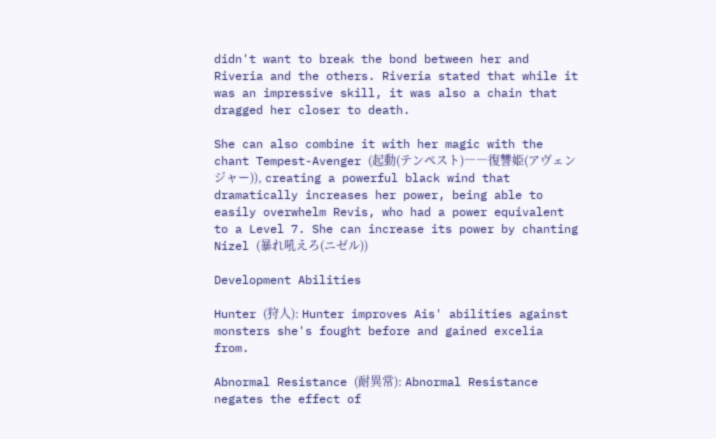didn't want to break the bond between her and Riveria and the others. Riveria stated that while it was an impressive skill, it was also a chain that dragged her closer to death.

She can also combine it with her magic with the chant Tempest-Avenger (起動(テンペスト)――復讐姫(アヴェンジャー)), creating a powerful black wind that dramatically increases her power, being able to easily overwhelm Revis, who had a power equivalent to a Level 7. She can increase its power by chanting Nizel (暴れ吼えろ(ニゼル))

Development Abilities

Hunter (狩人): Hunter improves Ais' abilities against monsters she's fought before and gained excelia from.

Abnormal Resistance (耐異常): Abnormal Resistance negates the effect of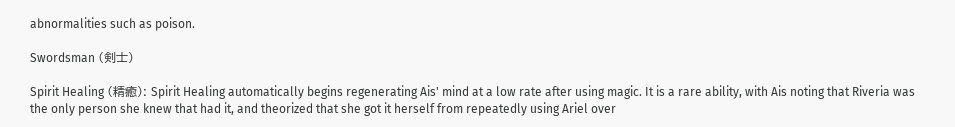abnormalities such as poison.

Swordsman (剣士)

Spirit Healing (精癒): Spirit Healing automatically begins regenerating Ais' mind at a low rate after using magic. It is a rare ability, with Ais noting that Riveria was the only person she knew that had it, and theorized that she got it herself from repeatedly using Ariel over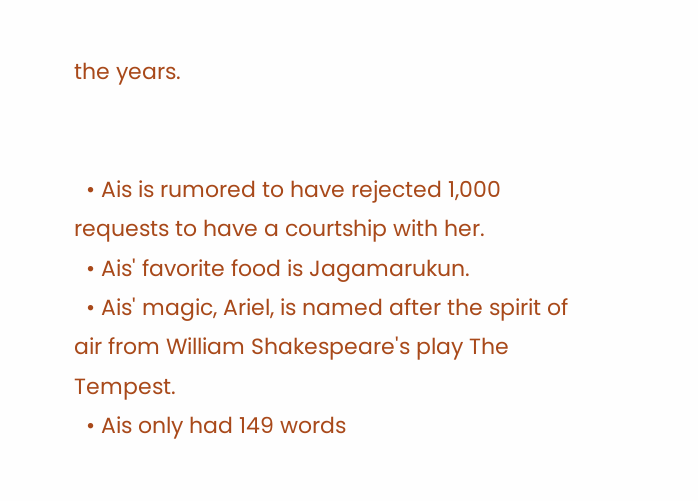the years.


  • Ais is rumored to have rejected 1,000 requests to have a courtship with her.
  • Ais' favorite food is Jagamarukun.
  • Ais' magic, Ariel, is named after the spirit of air from William Shakespeare's play The Tempest.
  • Ais only had 149 words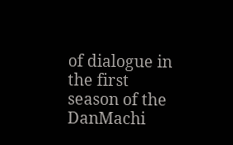of dialogue in the first season of the DanMachi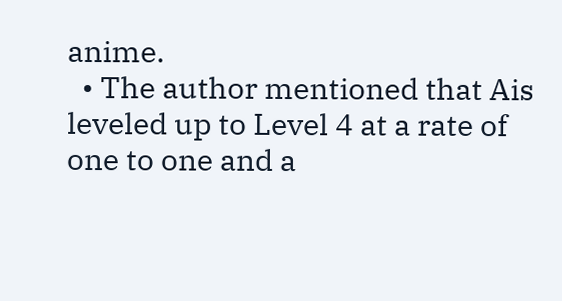anime.
  • The author mentioned that Ais leveled up to Level 4 at a rate of one to one and a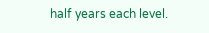half years each level.